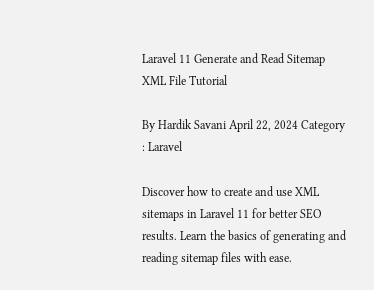Laravel 11 Generate and Read Sitemap XML File Tutorial

By Hardik Savani April 22, 2024 Category : Laravel

Discover how to create and use XML sitemaps in Laravel 11 for better SEO results. Learn the basics of generating and reading sitemap files with ease.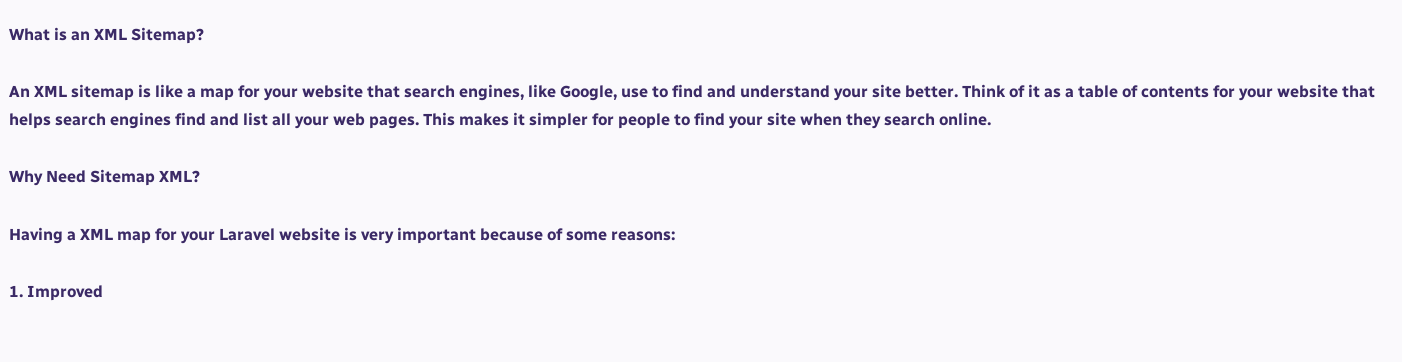What is an XML Sitemap?

An XML sitemap is like a map for your website that search engines, like Google, use to find and understand your site better. Think of it as a table of contents for your website that helps search engines find and list all your web pages. This makes it simpler for people to find your site when they search online.

Why Need Sitemap XML?

Having a XML map for your Laravel website is very important because of some reasons:

1. Improved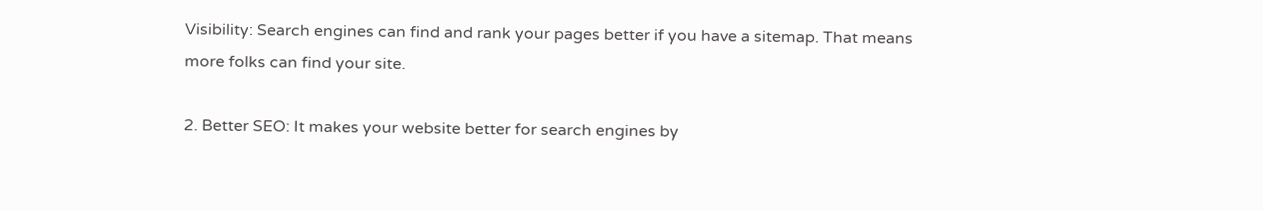Visibility: Search engines can find and rank your pages better if you have a sitemap. That means more folks can find your site.

2. Better SEO: It makes your website better for search engines by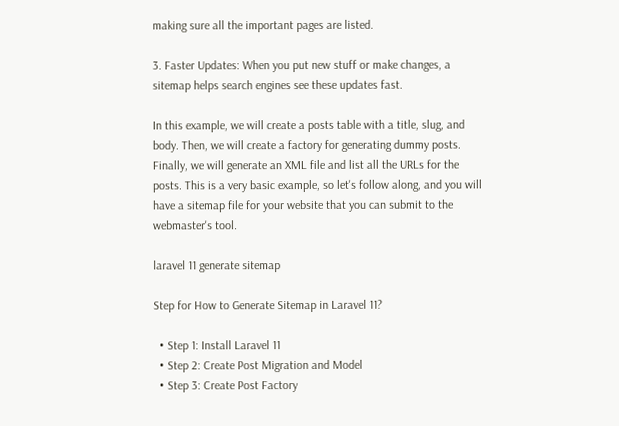making sure all the important pages are listed.

3. Faster Updates: When you put new stuff or make changes, a sitemap helps search engines see these updates fast.

In this example, we will create a posts table with a title, slug, and body. Then, we will create a factory for generating dummy posts. Finally, we will generate an XML file and list all the URLs for the posts. This is a very basic example, so let's follow along, and you will have a sitemap file for your website that you can submit to the webmaster's tool.

laravel 11 generate sitemap

Step for How to Generate Sitemap in Laravel 11?

  • Step 1: Install Laravel 11
  • Step 2: Create Post Migration and Model
  • Step 3: Create Post Factory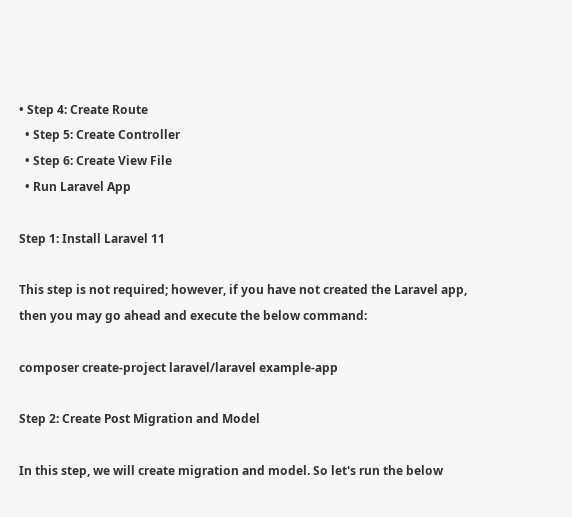• Step 4: Create Route
  • Step 5: Create Controller
  • Step 6: Create View File
  • Run Laravel App

Step 1: Install Laravel 11

This step is not required; however, if you have not created the Laravel app, then you may go ahead and execute the below command:

composer create-project laravel/laravel example-app

Step 2: Create Post Migration and Model

In this step, we will create migration and model. So let's run the below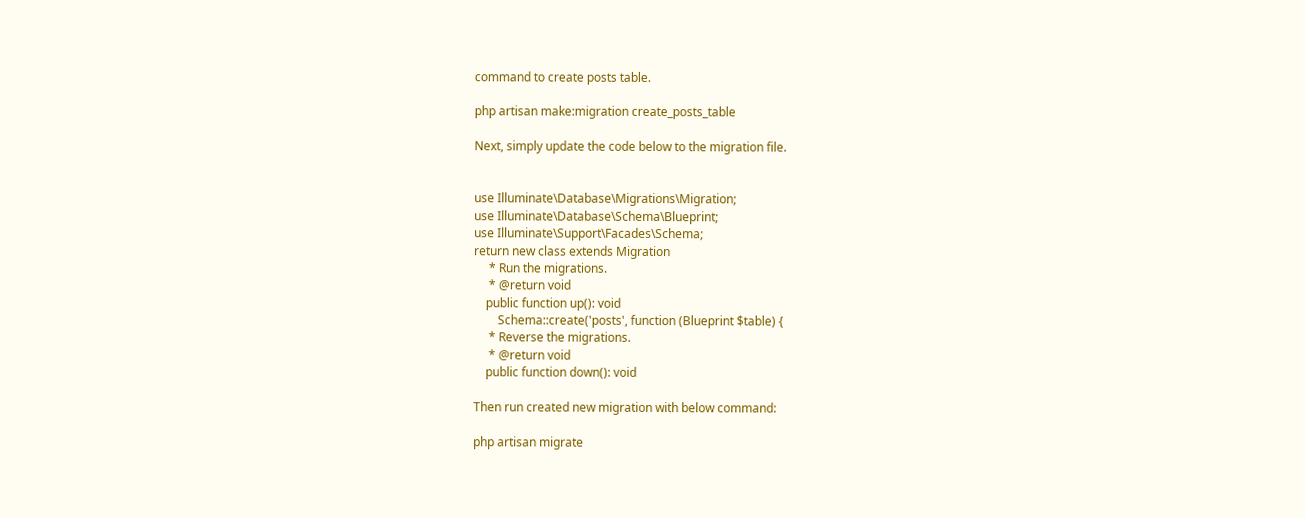command to create posts table.

php artisan make:migration create_posts_table

Next, simply update the code below to the migration file.


use Illuminate\Database\Migrations\Migration;
use Illuminate\Database\Schema\Blueprint;
use Illuminate\Support\Facades\Schema;
return new class extends Migration
     * Run the migrations.
     * @return void
    public function up(): void
        Schema::create('posts', function (Blueprint $table) {
     * Reverse the migrations.
     * @return void
    public function down(): void

Then run created new migration with below command:

php artisan migrate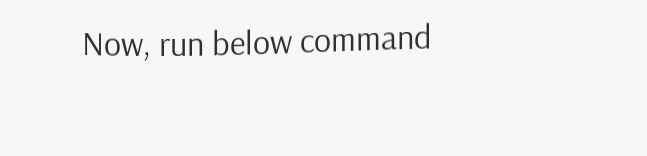Now, run below command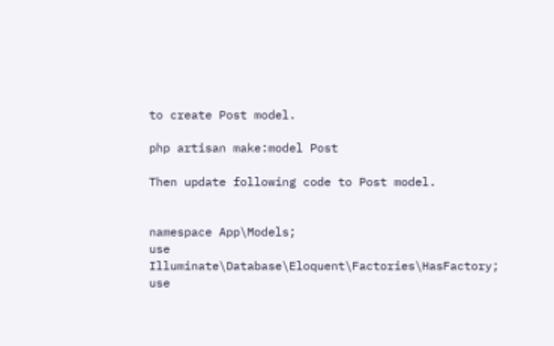to create Post model.

php artisan make:model Post

Then update following code to Post model.


namespace App\Models;
use Illuminate\Database\Eloquent\Factories\HasFactory;
use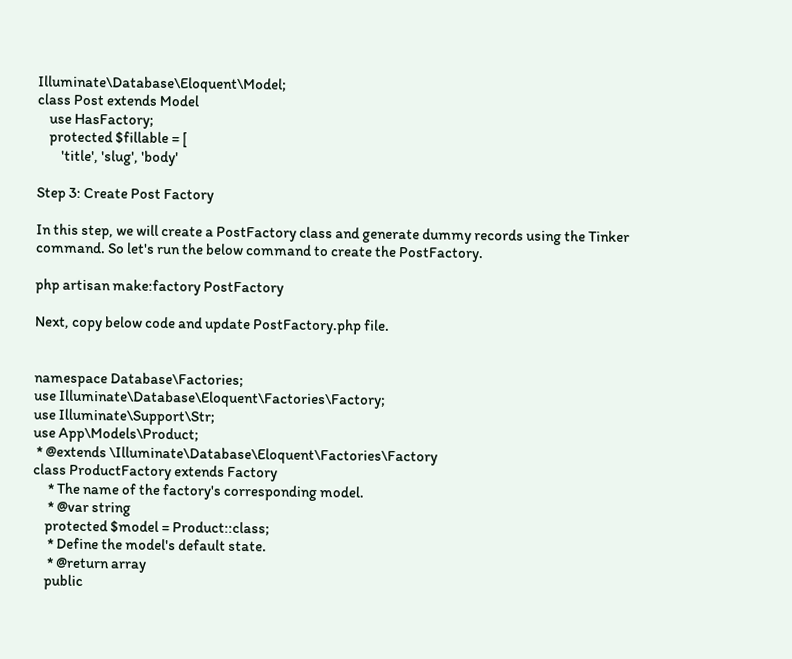Illuminate\Database\Eloquent\Model;
class Post extends Model
    use HasFactory;
    protected $fillable = [
        'title', 'slug', 'body'

Step 3: Create Post Factory

In this step, we will create a PostFactory class and generate dummy records using the Tinker command. So let's run the below command to create the PostFactory.

php artisan make:factory PostFactory

Next, copy below code and update PostFactory.php file.


namespace Database\Factories;
use Illuminate\Database\Eloquent\Factories\Factory;
use Illuminate\Support\Str;
use App\Models\Product;
 * @extends \Illuminate\Database\Eloquent\Factories\Factory
class ProductFactory extends Factory
     * The name of the factory's corresponding model.
     * @var string
    protected $model = Product::class;
     * Define the model's default state.
     * @return array
    public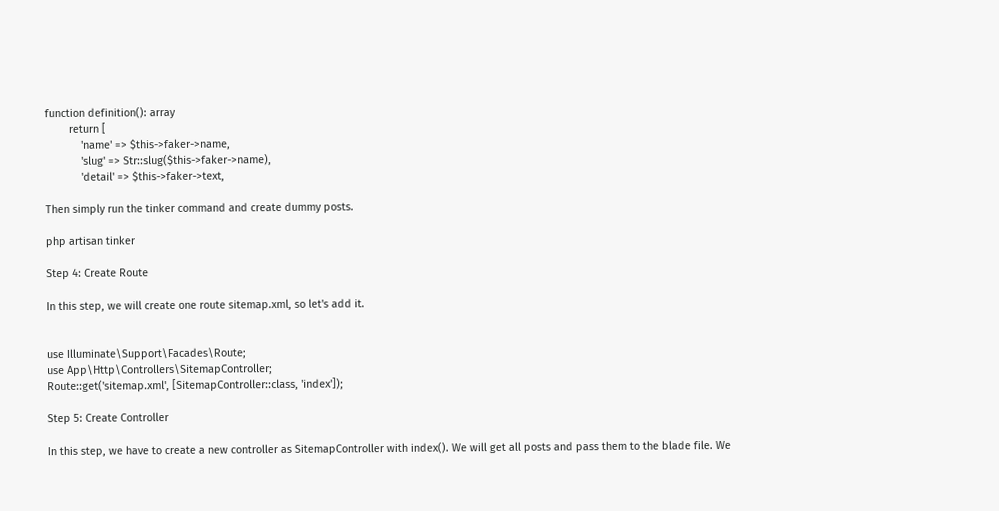function definition(): array
        return [
            'name' => $this->faker->name,
            'slug' => Str::slug($this->faker->name),
            'detail' => $this->faker->text,

Then simply run the tinker command and create dummy posts.

php artisan tinker

Step 4: Create Route

In this step, we will create one route sitemap.xml, so let's add it.


use Illuminate\Support\Facades\Route;
use App\Http\Controllers\SitemapController;
Route::get('sitemap.xml', [SitemapController::class, 'index']);

Step 5: Create Controller

In this step, we have to create a new controller as SitemapController with index(). We will get all posts and pass them to the blade file. We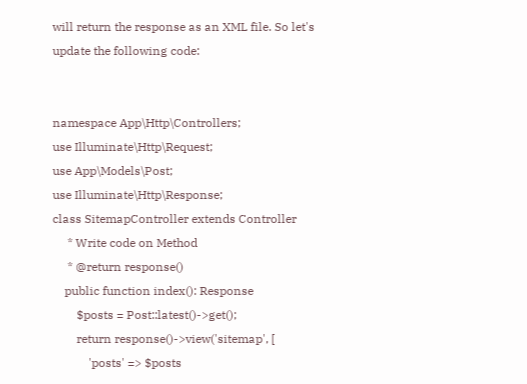will return the response as an XML file. So let's update the following code:


namespace App\Http\Controllers;
use Illuminate\Http\Request;
use App\Models\Post;
use Illuminate\Http\Response;
class SitemapController extends Controller
     * Write code on Method
     * @return response()
    public function index(): Response
        $posts = Post::latest()->get();
        return response()->view('sitemap', [
            'posts' => $posts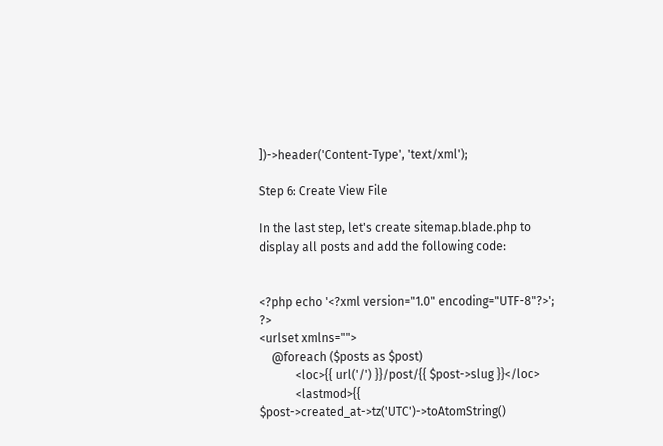])->header('Content-Type', 'text/xml');

Step 6: Create View File

In the last step, let's create sitemap.blade.php to display all posts and add the following code:


<?php echo '<?xml version="1.0" encoding="UTF-8"?>'; ?>
<urlset xmlns="">
    @foreach ($posts as $post)
            <loc>{{ url('/') }}/post/{{ $post->slug }}</loc>
            <lastmod>{{ $post->created_at->tz('UTC')->toAtomString()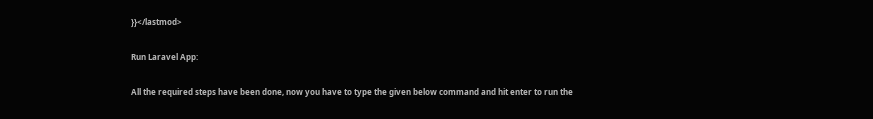}}</lastmod>

Run Laravel App:

All the required steps have been done, now you have to type the given below command and hit enter to run the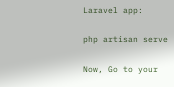Laravel app:

php artisan serve

Now, Go to your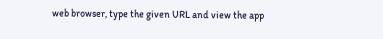web browser, type the given URL and view the app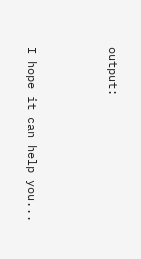output:



I hope it can help you...